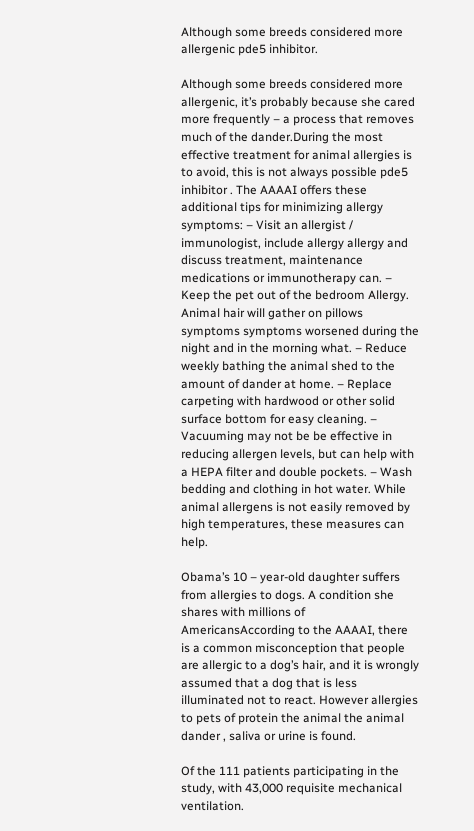Although some breeds considered more allergenic pde5 inhibitor.

Although some breeds considered more allergenic, it’s probably because she cared more frequently – a process that removes much of the dander.During the most effective treatment for animal allergies is to avoid, this is not always possible pde5 inhibitor . The AAAAI offers these additional tips for minimizing allergy symptoms: – Visit an allergist / immunologist, include allergy allergy and discuss treatment, maintenance medications or immunotherapy can. – Keep the pet out of the bedroom Allergy. Animal hair will gather on pillows symptoms symptoms worsened during the night and in the morning what. – Reduce weekly bathing the animal shed to the amount of dander at home. – Replace carpeting with hardwood or other solid surface bottom for easy cleaning. – Vacuuming may not be be effective in reducing allergen levels, but can help with a HEPA filter and double pockets. – Wash bedding and clothing in hot water. While animal allergens is not easily removed by high temperatures, these measures can help.

Obama’s 10 – year-old daughter suffers from allergies to dogs. A condition she shares with millions of AmericansAccording to the AAAAI, there is a common misconception that people are allergic to a dog’s hair, and it is wrongly assumed that a dog that is less illuminated not to react. However allergies to pets of protein the animal the animal dander , saliva or urine is found.

Of the 111 patients participating in the study, with 43,000 requisite mechanical ventilation.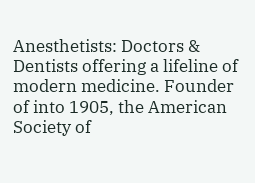Anesthetists: Doctors & Dentists offering a lifeline of modern medicine. Founder of into 1905, the American Society of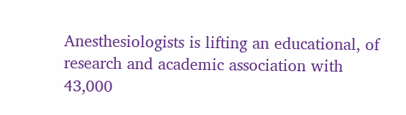Anesthesiologists is lifting an educational, of research and academic association with 43,000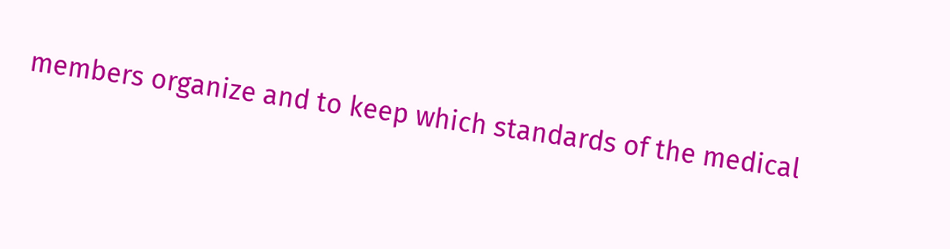members organize and to keep which standards of the medical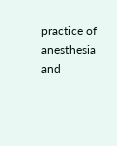practice of anesthesia and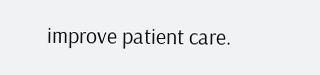improve patient care.